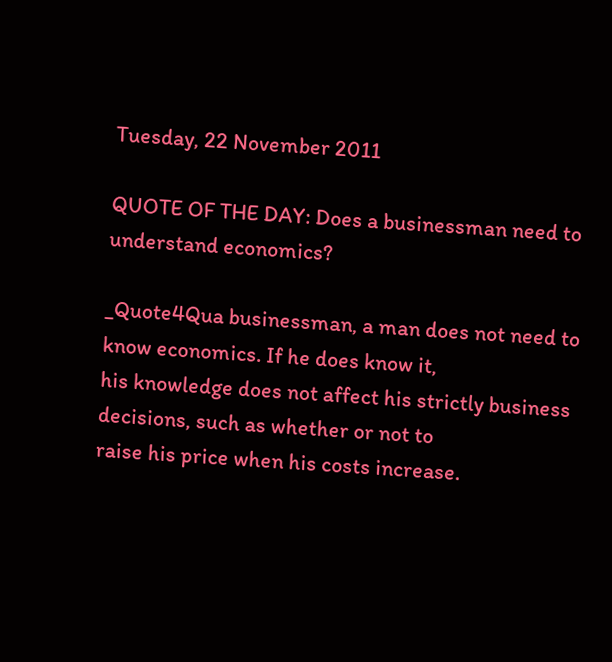Tuesday, 22 November 2011

QUOTE OF THE DAY: Does a businessman need to understand economics?

_Quote4Qua businessman, a man does not need to know economics. If he does know it,
his knowledge does not affect his strictly business decisions, such as whether or not to
raise his price when his costs increase.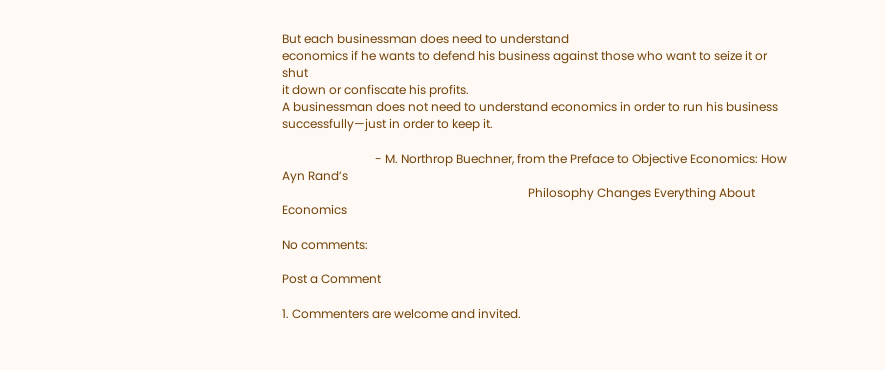But each businessman does need to understand
economics if he wants to defend his business against those who want to seize it or shut
it down or confiscate his profits.
A businessman does not need to understand economics in order to run his business
successfully—just in order to keep it.

                               - M. Northrop Buechner, from the Preface to Objective Economics: How Ayn Rand’s
                                                                                  Philosophy Changes Everything About Economics

No comments:

Post a Comment

1. Commenters are welcome and invited.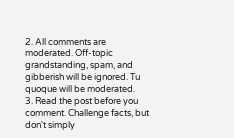2. All comments are moderated. Off-topic grandstanding, spam, and gibberish will be ignored. Tu quoque will be moderated.
3. Read the post before you comment. Challenge facts, but don't simply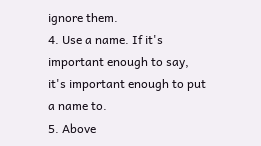ignore them.
4. Use a name. If it's important enough to say, it's important enough to put a name to.
5. Above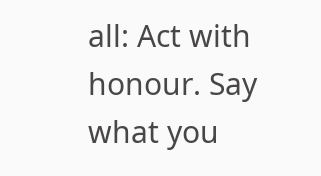all: Act with honour. Say what you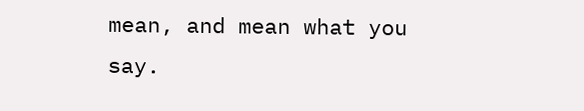mean, and mean what you say.